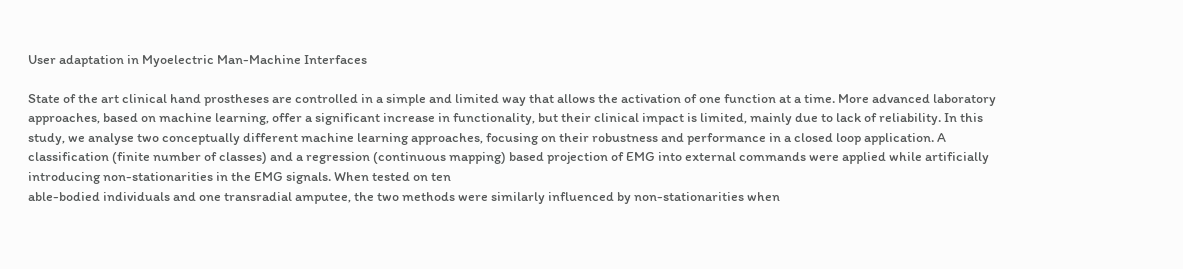User adaptation in Myoelectric Man-Machine Interfaces

State of the art clinical hand prostheses are controlled in a simple and limited way that allows the activation of one function at a time. More advanced laboratory approaches, based on machine learning, offer a significant increase in functionality, but their clinical impact is limited, mainly due to lack of reliability. In this study, we analyse two conceptually different machine learning approaches, focusing on their robustness and performance in a closed loop application. A classification (finite number of classes) and a regression (continuous mapping) based projection of EMG into external commands were applied while artificially introducing non-stationarities in the EMG signals. When tested on ten
able-bodied individuals and one transradial amputee, the two methods were similarly influenced by non-stationarities when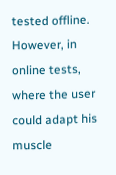tested offline. However, in online tests, where the user could adapt his muscle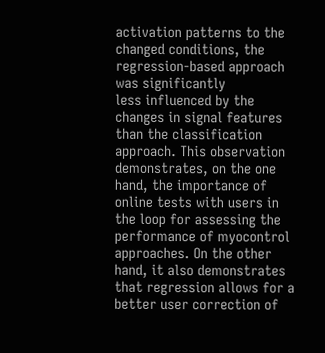activation patterns to the changed conditions, the regression-based approach was significantly
less influenced by the changes in signal features than the classification approach. This observation demonstrates, on the one hand, the importance of online tests with users in the loop for assessing the performance of myocontrol approaches. On the other hand, it also demonstrates that regression allows for a better user correction of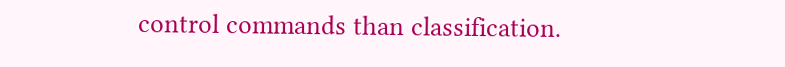control commands than classification.